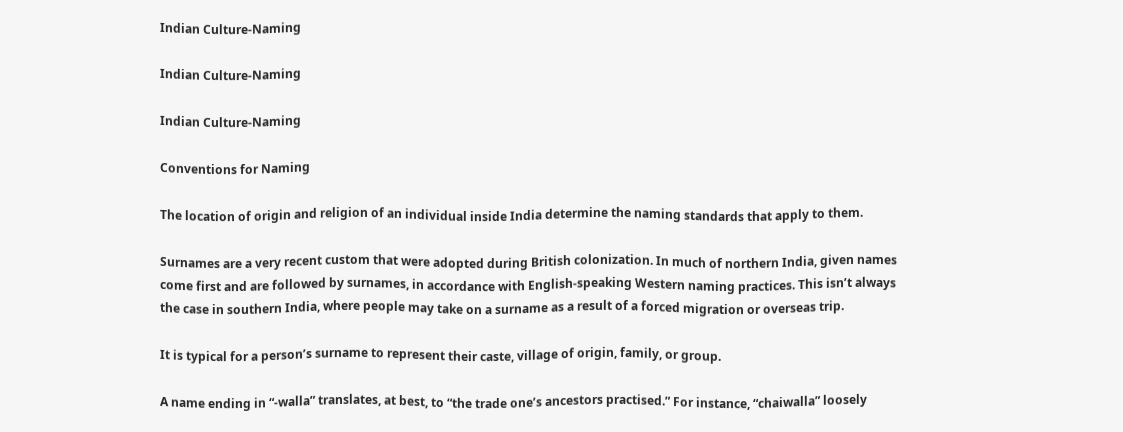Indian Culture-Naming

Indian Culture-Naming

Indian Culture-Naming

Conventions for Naming

The location of origin and religion of an individual inside India determine the naming standards that apply to them.

Surnames are a very recent custom that were adopted during British colonization. In much of northern India, given names come first and are followed by surnames, in accordance with English-speaking Western naming practices. This isn’t always the case in southern India, where people may take on a surname as a result of a forced migration or overseas trip.

It is typical for a person’s surname to represent their caste, village of origin, family, or group.

A name ending in “-walla” translates, at best, to “the trade one’s ancestors practised.” For instance, “chaiwalla” loosely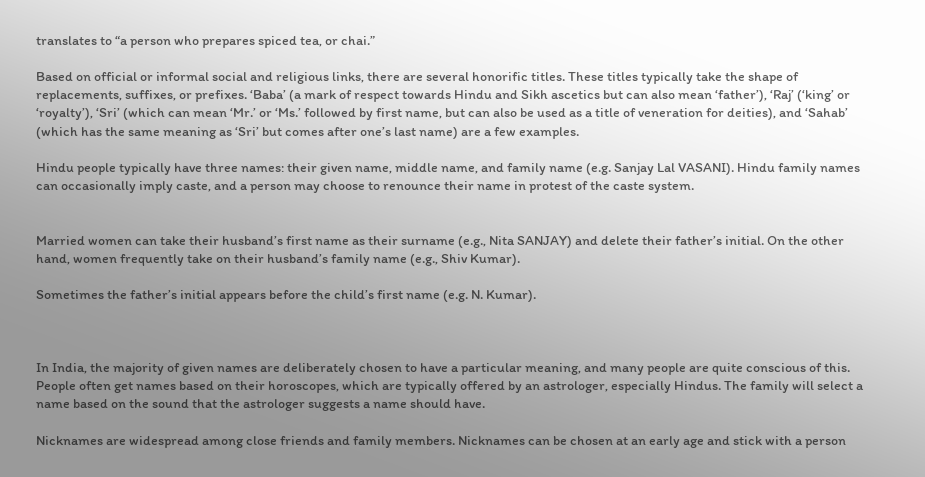translates to “a person who prepares spiced tea, or chai.”

Based on official or informal social and religious links, there are several honorific titles. These titles typically take the shape of replacements, suffixes, or prefixes. ‘Baba’ (a mark of respect towards Hindu and Sikh ascetics but can also mean ‘father’), ‘Raj’ (‘king’ or ‘royalty’), ‘Sri’ (which can mean ‘Mr.’ or ‘Ms.’ followed by first name, but can also be used as a title of veneration for deities), and ‘Sahab’ (which has the same meaning as ‘Sri’ but comes after one’s last name) are a few examples.

Hindu people typically have three names: their given name, middle name, and family name (e.g. Sanjay Lal VASANI). Hindu family names can occasionally imply caste, and a person may choose to renounce their name in protest of the caste system.


Married women can take their husband’s first name as their surname (e.g., Nita SANJAY) and delete their father’s initial. On the other hand, women frequently take on their husband’s family name (e.g., Shiv Kumar).

Sometimes the father’s initial appears before the child’s first name (e.g. N. Kumar).



In India, the majority of given names are deliberately chosen to have a particular meaning, and many people are quite conscious of this. People often get names based on their horoscopes, which are typically offered by an astrologer, especially Hindus. The family will select a name based on the sound that the astrologer suggests a name should have.

Nicknames are widespread among close friends and family members. Nicknames can be chosen at an early age and stick with a person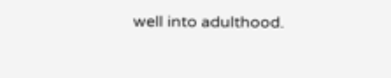well into adulthood.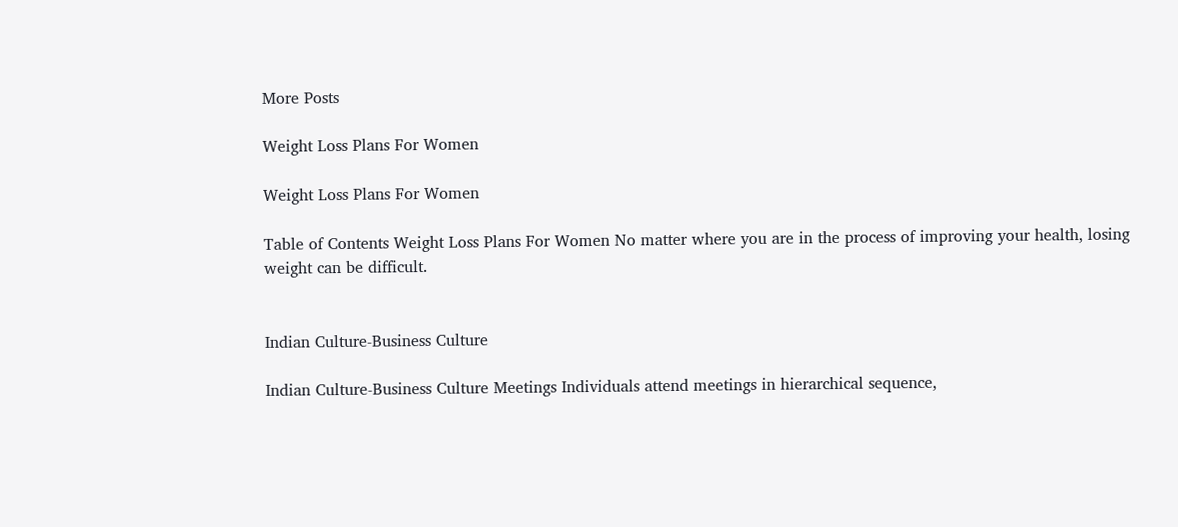More Posts

Weight Loss Plans For Women

Weight Loss Plans For Women

Table of Contents Weight Loss Plans For Women No matter where you are in the process of improving your health, losing weight can be difficult.


Indian Culture-Business Culture

Indian Culture-Business Culture Meetings Individuals attend meetings in hierarchical sequence,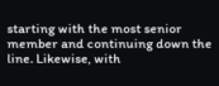starting with the most senior member and continuing down the line. Likewise, with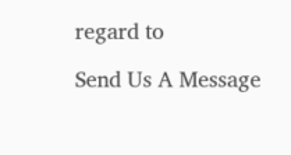regard to

Send Us A Message